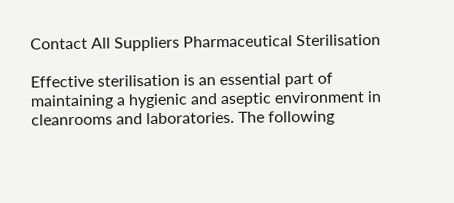Contact All Suppliers Pharmaceutical Sterilisation

Effective sterilisation is an essential part of maintaining a hygienic and aseptic environment in cleanrooms and laboratories. The following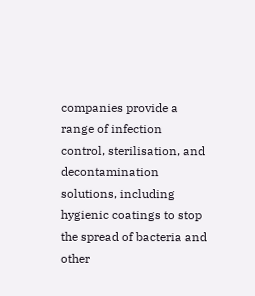companies provide a range of infection control, sterilisation, and decontamination solutions, including hygienic coatings to stop the spread of bacteria and other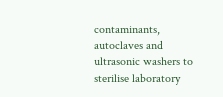contaminants, autoclaves and ultrasonic washers to sterilise laboratory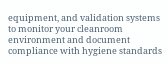equipment, and validation systems to monitor your cleanroom environment and document compliance with hygiene standards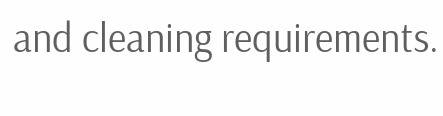and cleaning requirements.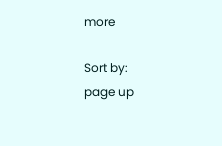more

Sort by:
page up